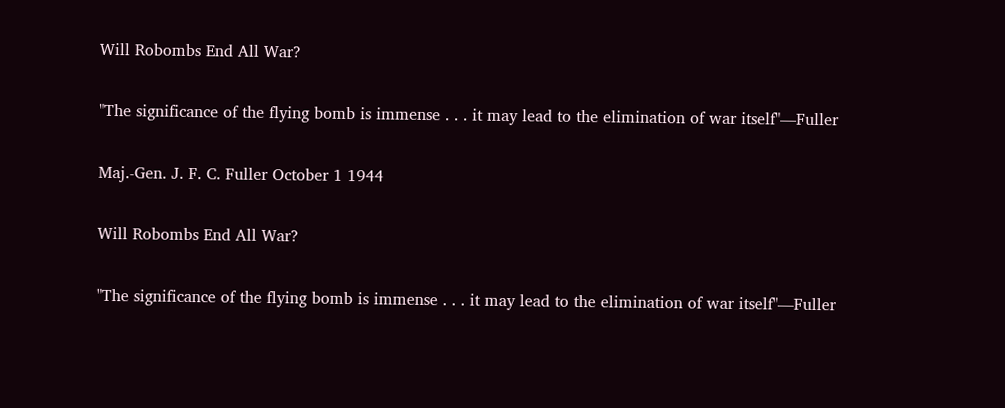Will Robombs End All War?

"The significance of the flying bomb is immense . . . it may lead to the elimination of war itself"—Fuller

Maj.-Gen. J. F. C. Fuller October 1 1944

Will Robombs End All War?

"The significance of the flying bomb is immense . . . it may lead to the elimination of war itself"—Fuller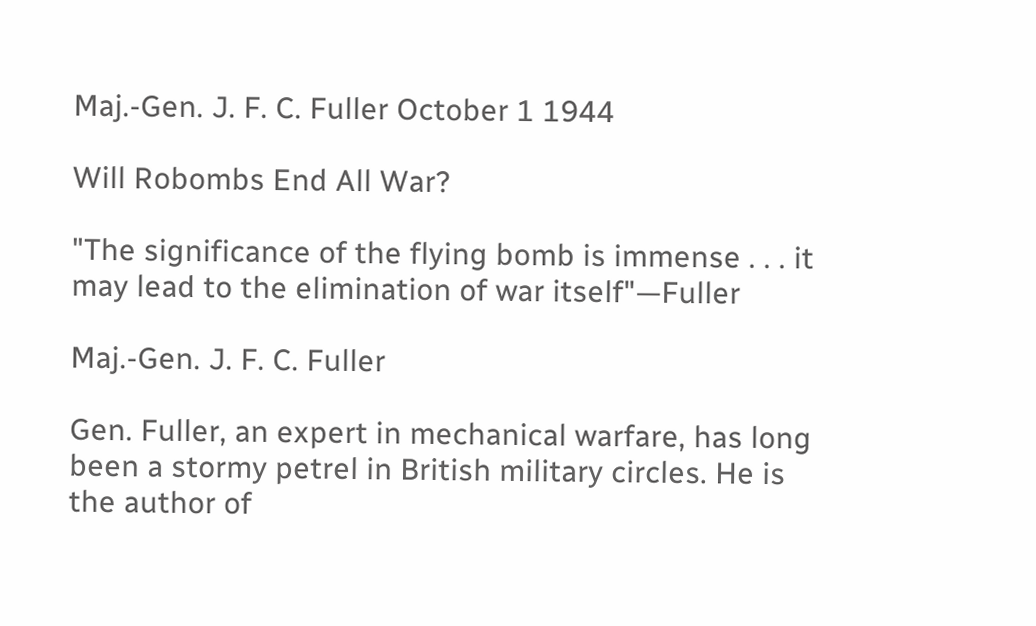Maj.-Gen. J. F. C. Fuller October 1 1944

Will Robombs End All War?

"The significance of the flying bomb is immense . . . it may lead to the elimination of war itself"—Fuller

Maj.-Gen. J. F. C. Fuller

Gen. Fuller, an expert in mechanical warfare, has long been a stormy petrel in British military circles. He is the author of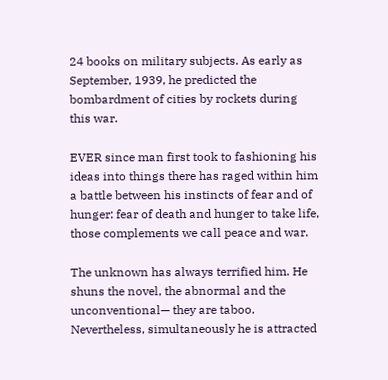24 books on military subjects. As early as September, 1939, he predicted the bombardment of cities by rockets during this war.

EVER since man first took to fashioning his ideas into things there has raged within him a battle between his instincts of fear and of hunger: fear of death and hunger to take life, those complements we call peace and war.

The unknown has always terrified him. He shuns the novel, the abnormal and the unconventional— they are taboo. Nevertheless, simultaneously he is attracted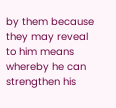by them because they may reveal to him means whereby he can strengthen his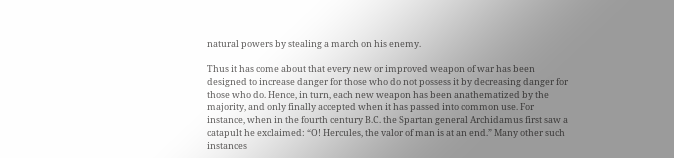natural powers by stealing a march on his enemy.

Thus it has come about that every new or improved weapon of war has been designed to increase danger for those who do not possess it by decreasing danger for those who do. Hence, in turn, each new weapon has been anathematized by the majority, and only finally accepted when it has passed into common use. For instance, when in the fourth century B.C. the Spartan general Archidamus first saw a catapult he exclaimed: “O! Hercules, the valor of man is at an end.” Many other such instances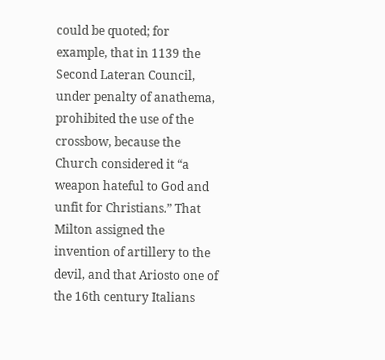could be quoted; for example, that in 1139 the Second Lateran Council, under penalty of anathema, prohibited the use of the crossbow, because the Church considered it “a weapon hateful to God and unfit for Christians.” That Milton assigned the invention of artillery to the devil, and that Ariosto one of the 16th century Italians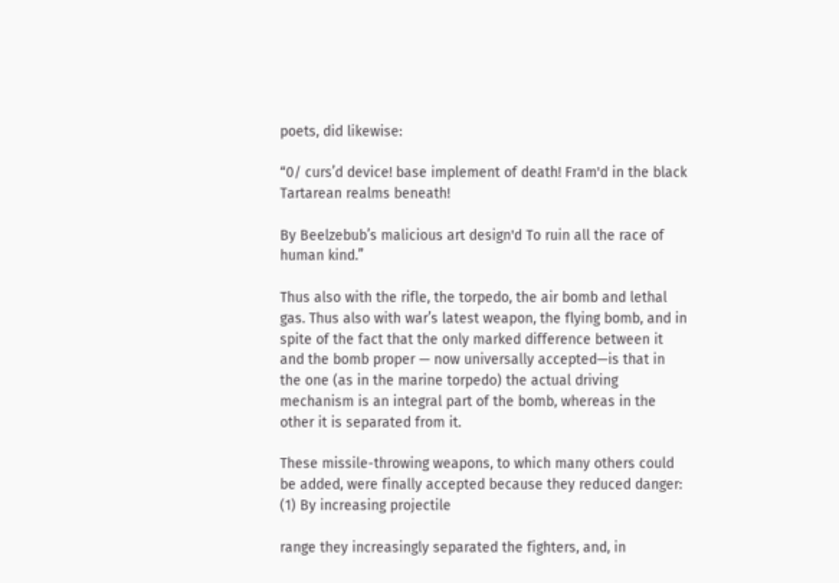poets, did likewise:

“0/ curs’d device! base implement of death! Fram'd in the black Tartarean realms beneath!

By Beelzebub’s malicious art design'd To ruin all the race of human kind.”

Thus also with the rifle, the torpedo, the air bomb and lethal gas. Thus also with war’s latest weapon, the flying bomb, and in spite of the fact that the only marked difference between it and the bomb proper — now universally accepted—is that in the one (as in the marine torpedo) the actual driving mechanism is an integral part of the bomb, whereas in the other it is separated from it.

These missile-throwing weapons, to which many others could be added, were finally accepted because they reduced danger: (1) By increasing projectile

range they increasingly separated the fighters, and, in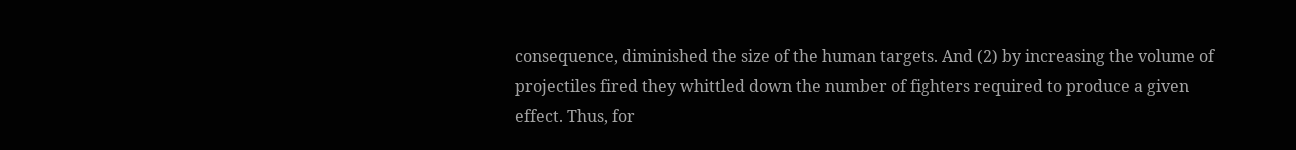consequence, diminished the size of the human targets. And (2) by increasing the volume of projectiles fired they whittled down the number of fighters required to produce a given effect. Thus, for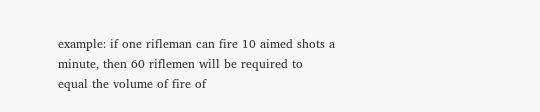example: if one rifleman can fire 10 aimed shots a minute, then 60 riflemen will be required to equal the volume of fire of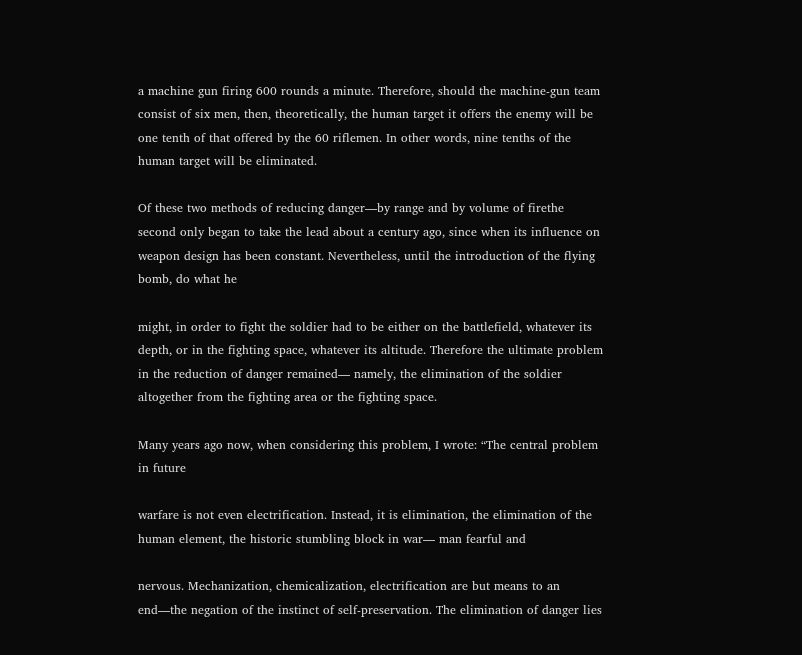a machine gun firing 600 rounds a minute. Therefore, should the machine-gun team consist of six men, then, theoretically, the human target it offers the enemy will be one tenth of that offered by the 60 riflemen. In other words, nine tenths of the human target will be eliminated.

Of these two methods of reducing danger—by range and by volume of firethe second only began to take the lead about a century ago, since when its influence on weapon design has been constant. Nevertheless, until the introduction of the flying bomb, do what he

might, in order to fight the soldier had to be either on the battlefield, whatever its depth, or in the fighting space, whatever its altitude. Therefore the ultimate problem in the reduction of danger remained— namely, the elimination of the soldier altogether from the fighting area or the fighting space.

Many years ago now, when considering this problem, I wrote: “The central problem in future

warfare is not even electrification. Instead, it is elimination, the elimination of the human element, the historic stumbling block in war— man fearful and

nervous. Mechanization, chemicalization, electrification are but means to an end—the negation of the instinct of self-preservation. The elimination of danger lies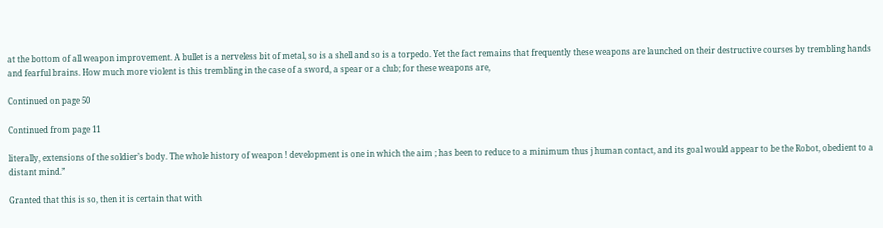at the bottom of all weapon improvement. A bullet is a nerveless bit of metal, so is a shell and so is a torpedo. Yet the fact remains that frequently these weapons are launched on their destructive courses by trembling hands and fearful brains. How much more violent is this trembling in the case of a sword, a spear or a club; for these weapons are,

Continued on page 50

Continued from page 11

literally, extensions of the soldier’s body. The whole history of weapon ! development is one in which the aim ; has been to reduce to a minimum thus j human contact, and its goal would appear to be the Robot, obedient to a distant mind.”

Granted that this is so, then it is certain that with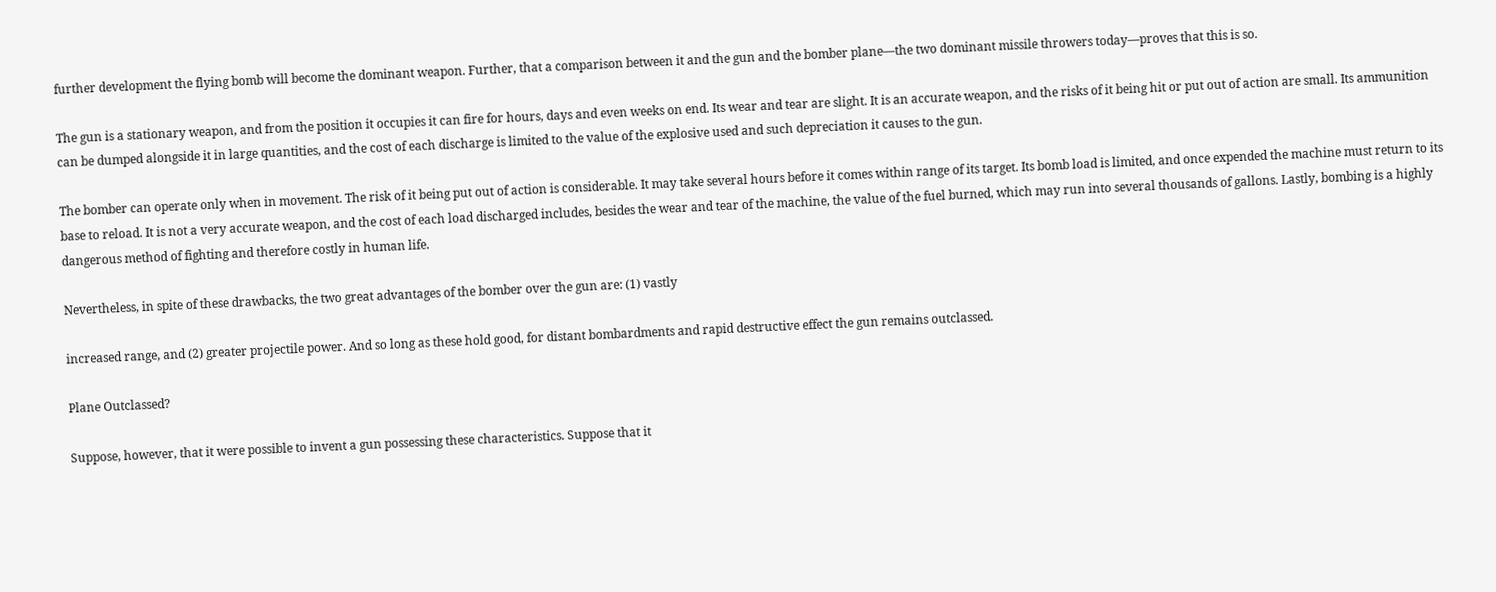further development the flying bomb will become the dominant weapon. Further, that a comparison between it and the gun and the bomber plane—the two dominant missile throwers today—proves that this is so.

The gun is a stationary weapon, and from the position it occupies it can fire for hours, days and even weeks on end. Its wear and tear are slight. It is an accurate weapon, and the risks of it being hit or put out of action are small. Its ammunition can be dumped alongside it in large quantities, and the cost of each discharge is limited to the value of the explosive used and such depreciation it causes to the gun.

The bomber can operate only when in movement. The risk of it being put out of action is considerable. It may take several hours before it comes within range of its target. Its bomb load is limited, and once expended the machine must return to its base to reload. It is not a very accurate weapon, and the cost of each load discharged includes, besides the wear and tear of the machine, the value of the fuel burned, which may run into several thousands of gallons. Lastly, bombing is a highly dangerous method of fighting and therefore costly in human life.

Nevertheless, in spite of these drawbacks, the two great advantages of the bomber over the gun are: (1) vastly

increased range, and (2) greater projectile power. And so long as these hold good, for distant bombardments and rapid destructive effect the gun remains outclassed.

Plane Outclassed?

Suppose, however, that it were possible to invent a gun possessing these characteristics. Suppose that it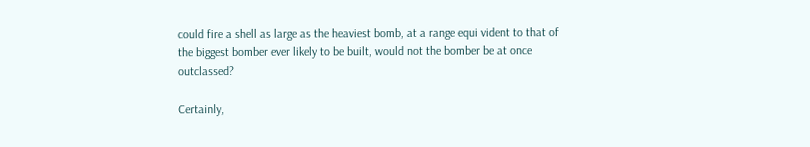could fire a shell as large as the heaviest bomb, at a range equi vident to that of the biggest bomber ever likely to be built, would not the bomber be at once outclassed?

Certainly,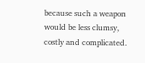because such a weapon would be less clumsy, costly and complicated.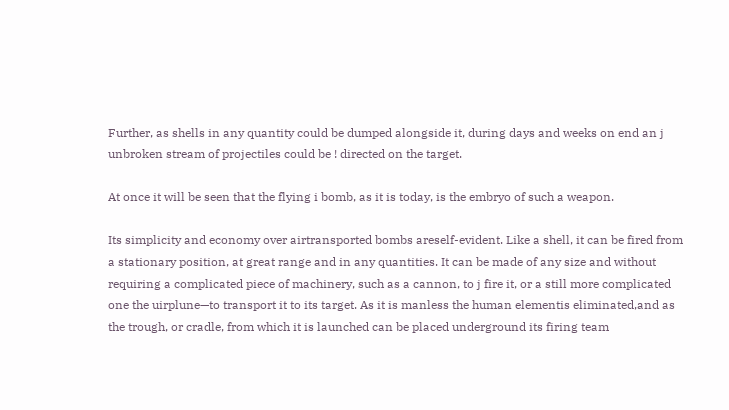Further, as shells in any quantity could be dumped alongside it, during days and weeks on end an j unbroken stream of projectiles could be ! directed on the target.

At once it will be seen that the flying i bomb, as it is today, is the embryo of such a weapon.

Its simplicity and economy over airtransported bombs areself-evident. Like a shell, it can be fired from a stationary position, at great range and in any quantities. It can be made of any size and without requiring a complicated piece of machinery, such as a cannon, to j fire it, or a still more complicated one the uirplune—to transport it to its target. As it is manless the human elementis eliminated,and as the trough, or cradle, from which it is launched can be placed underground its firing team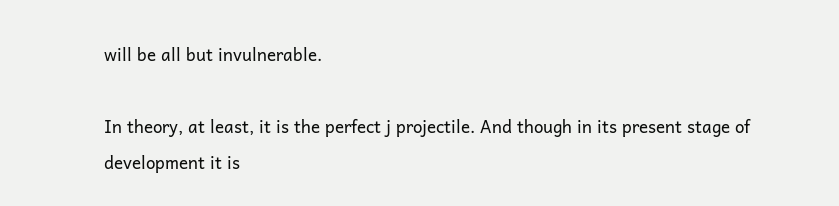will be all but invulnerable.

In theory, at least, it is the perfect j projectile. And though in its present stage of development it is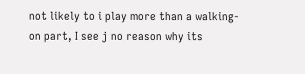not likely to i play more than a walking-on part, I see j no reason why its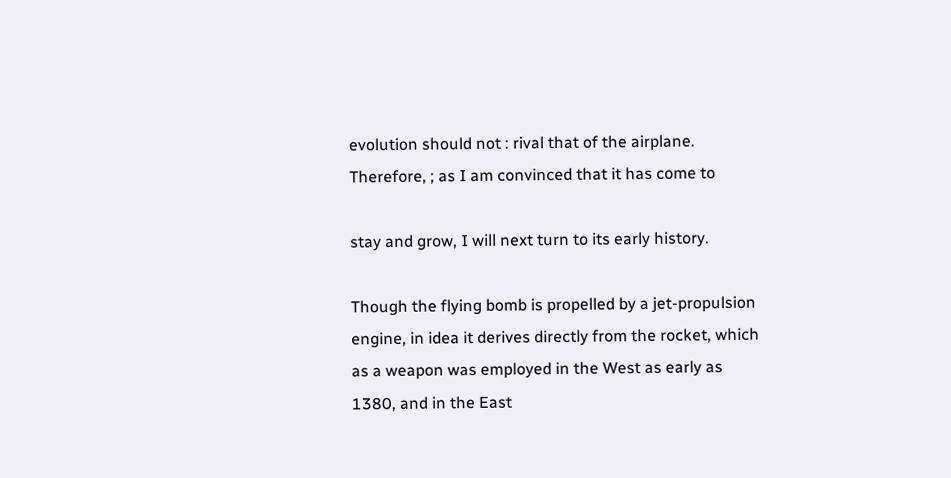evolution should not : rival that of the airplane. Therefore, ; as I am convinced that it has come to

stay and grow, I will next turn to its early history.

Though the flying bomb is propelled by a jet-propulsion engine, in idea it derives directly from the rocket, which as a weapon was employed in the West as early as 1380, and in the East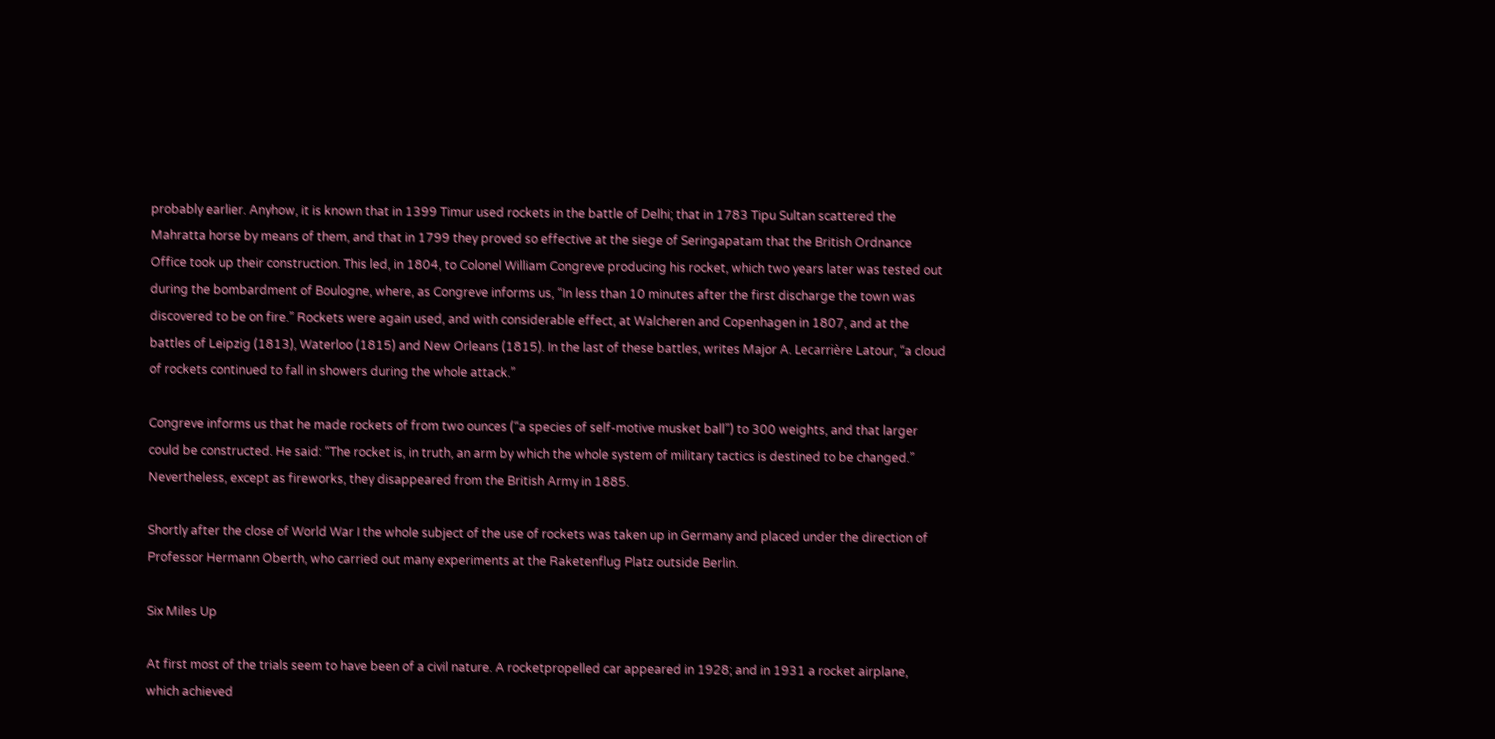probably earlier. Anyhow, it is known that in 1399 Timur used rockets in the battle of Delhi; that in 1783 Tipu Sultan scattered the Mahratta horse by means of them, and that in 1799 they proved so effective at the siege of Seringapatam that the British Ordnance Office took up their construction. This led, in 1804, to Colonel William Congreve producing his rocket, which two years later was tested out during the bombardment of Boulogne, where, as Congreve informs us, “In less than 10 minutes after the first discharge the town was discovered to be on fire.” Rockets were again used, and with considerable effect, at Walcheren and Copenhagen in 1807, and at the battles of Leipzig (1813), Waterloo (1815) and New Orleans (1815). In the last of these battles, writes Major A. Lecarrière Latour, “a cloud of rockets continued to fall in showers during the whole attack.”

Congreve informs us that he made rockets of from two ounces (“a species of self-motive musket ball”) to 300 weights, and that larger could be constructed. He said: “The rocket is, in truth, an arm by which the whole system of military tactics is destined to be changed.” Nevertheless, except as fireworks, they disappeared from the British Army in 1885.

Shortly after the close of World War I the whole subject of the use of rockets was taken up in Germany and placed under the direction of Professor Hermann Oberth, who carried out many experiments at the Raketenflug Platz outside Berlin.

Six Miles Up

At first most of the trials seem to have been of a civil nature. A rocketpropelled car appeared in 1928; and in 1931 a rocket airplane, which achieved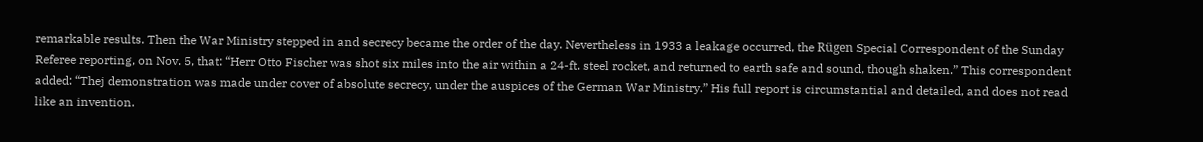remarkable results. Then the War Ministry stepped in and secrecy became the order of the day. Nevertheless in 1933 a leakage occurred, the Rügen Special Correspondent of the Sunday Referee reporting, on Nov. 5, that: “Herr Otto Fischer was shot six miles into the air within a 24-ft. steel rocket, and returned to earth safe and sound, though shaken.” This correspondent added: “Thej demonstration was made under cover of absolute secrecy, under the auspices of the German War Ministry.” His full report is circumstantial and detailed, and does not read like an invention.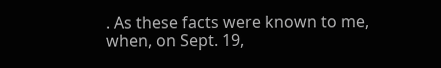. As these facts were known to me, when, on Sept. 19,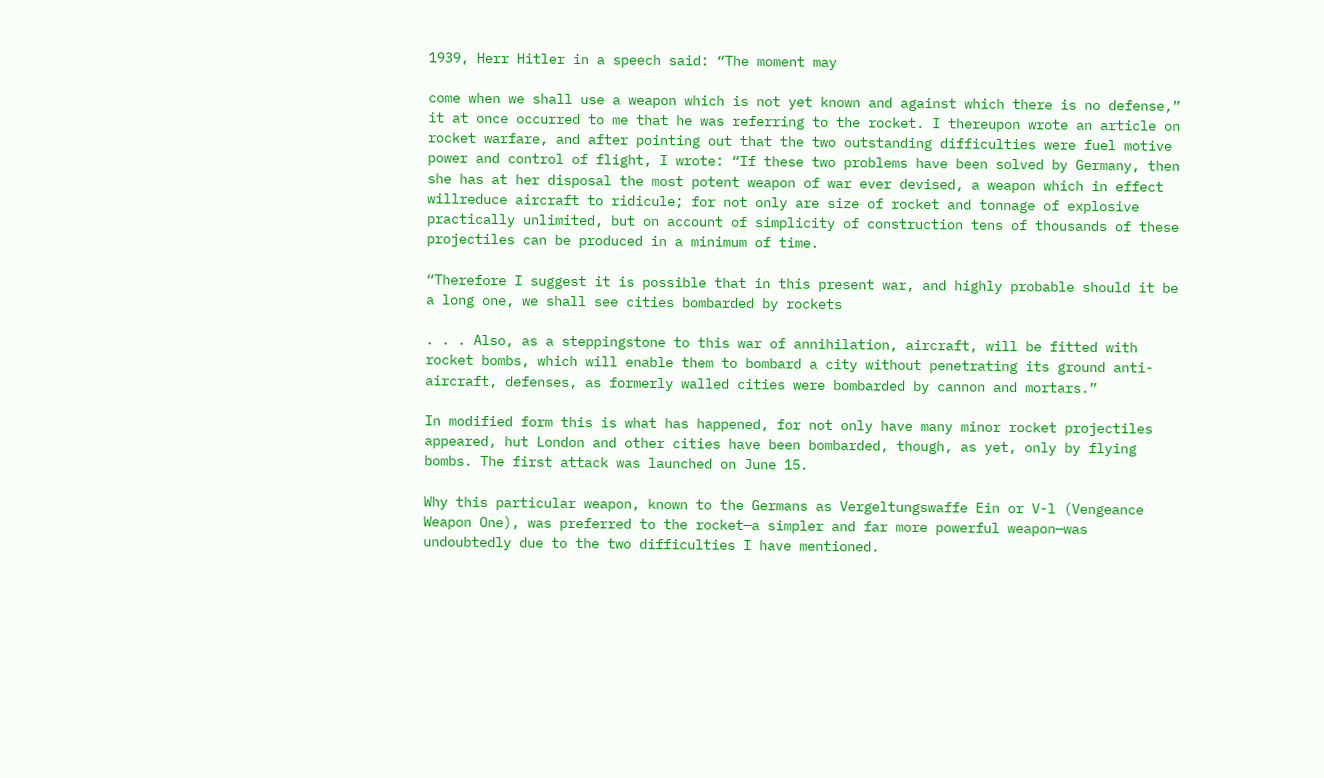1939, Herr Hitler in a speech said: “The moment may

come when we shall use a weapon which is not yet known and against which there is no defense,” it at once occurred to me that he was referring to the rocket. I thereupon wrote an article on rocket warfare, and after pointing out that the two outstanding difficulties were fuel motive power and control of flight, I wrote: “If these two problems have been solved by Germany, then she has at her disposal the most potent weapon of war ever devised, a weapon which in effect willreduce aircraft to ridicule; for not only are size of rocket and tonnage of explosive practically unlimited, but on account of simplicity of construction tens of thousands of these projectiles can be produced in a minimum of time.

“Therefore I suggest it is possible that in this present war, and highly probable should it be a long one, we shall see cities bombarded by rockets

. . . Also, as a steppingstone to this war of annihilation, aircraft, will be fitted with rocket bombs, which will enable them to bombard a city without penetrating its ground anti-aircraft, defenses, as formerly walled cities were bombarded by cannon and mortars.”

In modified form this is what has happened, for not only have many minor rocket projectiles appeared, hut London and other cities have been bombarded, though, as yet, only by flying bombs. The first attack was launched on June 15.

Why this particular weapon, known to the Germans as Vergeltungswaffe Ein or V-l (Vengeance Weapon One), was preferred to the rocket—a simpler and far more powerful weapon—was undoubtedly due to the two difficulties I have mentioned.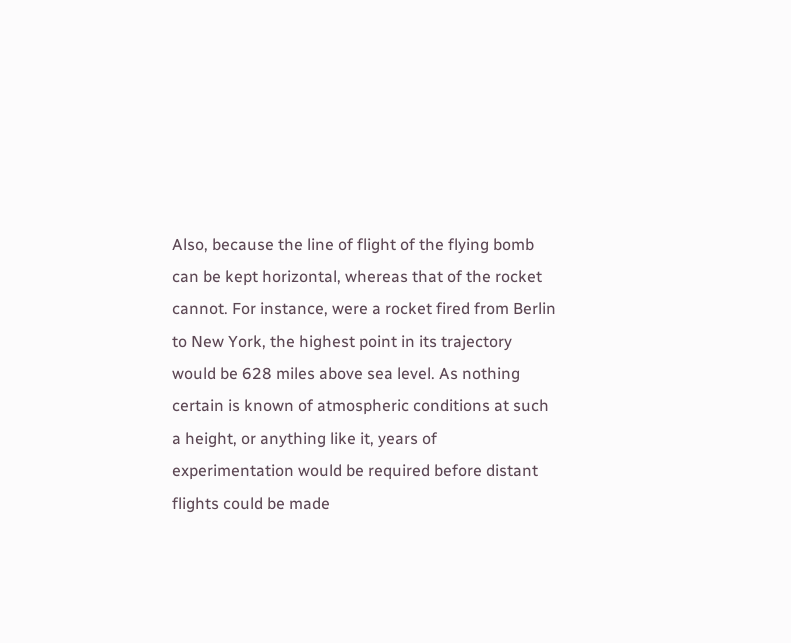Also, because the line of flight of the flying bomb can be kept horizontal, whereas that of the rocket cannot. For instance, were a rocket fired from Berlin to New York, the highest point in its trajectory would be 628 miles above sea level. As nothing certain is known of atmospheric conditions at such a height, or anything like it, years of experimentation would be required before distant flights could be made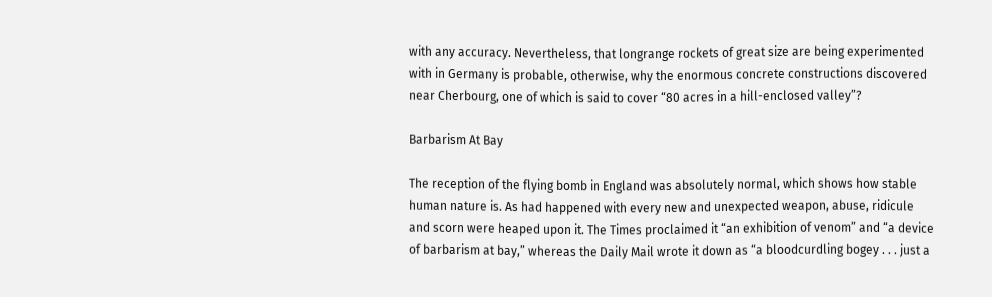with any accuracy. Nevertheless, that longrange rockets of great size are being experimented with in Germany is probable, otherwise, why the enormous concrete constructions discovered near Cherbourg, one of which is said to cover “80 acres in a hill-enclosed valley”?

Barbarism At Bay

The reception of the flying bomb in England was absolutely normal, which shows how stable human nature is. As had happened with every new and unexpected weapon, abuse, ridicule and scorn were heaped upon it. The Times proclaimed it “an exhibition of venom” and “a device of barbarism at bay,” whereas the Daily Mail wrote it down as “a bloodcurdling bogey . . . just a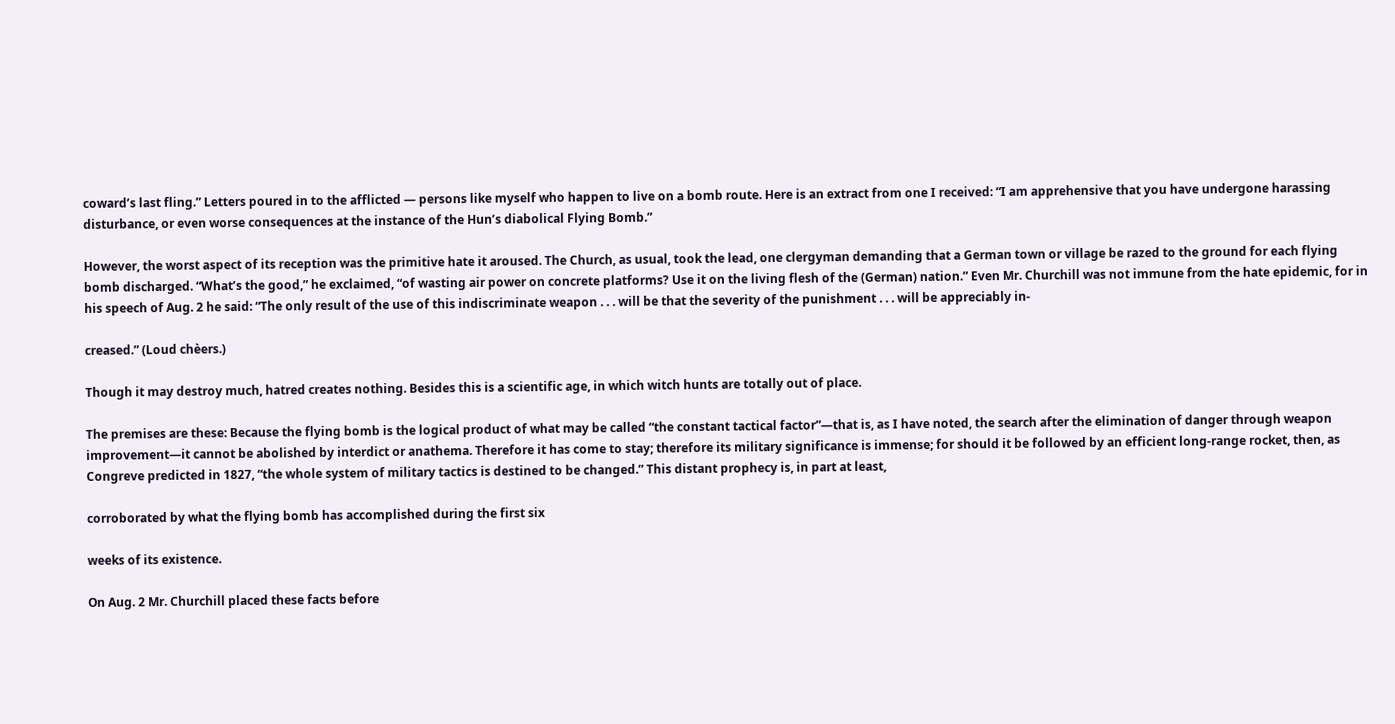coward’s last fling.” Letters poured in to the afflicted — persons like myself who happen to live on a bomb route. Here is an extract from one I received: “I am apprehensive that you have undergone harassing disturbance, or even worse consequences at the instance of the Hun’s diabolical Flying Bomb.”

However, the worst aspect of its reception was the primitive hate it aroused. The Church, as usual, took the lead, one clergyman demanding that a German town or village be razed to the ground for each flying bomb discharged. “What’s the good,” he exclaimed, “of wasting air power on concrete platforms? Use it on the living flesh of the (German) nation.” Even Mr. Churchill was not immune from the hate epidemic, for in his speech of Aug. 2 he said: “The only result of the use of this indiscriminate weapon . . . will be that the severity of the punishment . . . will be appreciably in-

creased.” (Loud chèers.)

Though it may destroy much, hatred creates nothing. Besides this is a scientific age, in which witch hunts are totally out of place.

The premises are these: Because the flying bomb is the logical product of what may be called “the constant tactical factor”—that is, as I have noted, the search after the elimination of danger through weapon improvement—it cannot be abolished by interdict or anathema. Therefore it has come to stay; therefore its military significance is immense; for should it be followed by an efficient long-range rocket, then, as Congreve predicted in 1827, “the whole system of military tactics is destined to be changed.” This distant prophecy is, in part at least,

corroborated by what the flying bomb has accomplished during the first six

weeks of its existence.

On Aug. 2 Mr. Churchill placed these facts before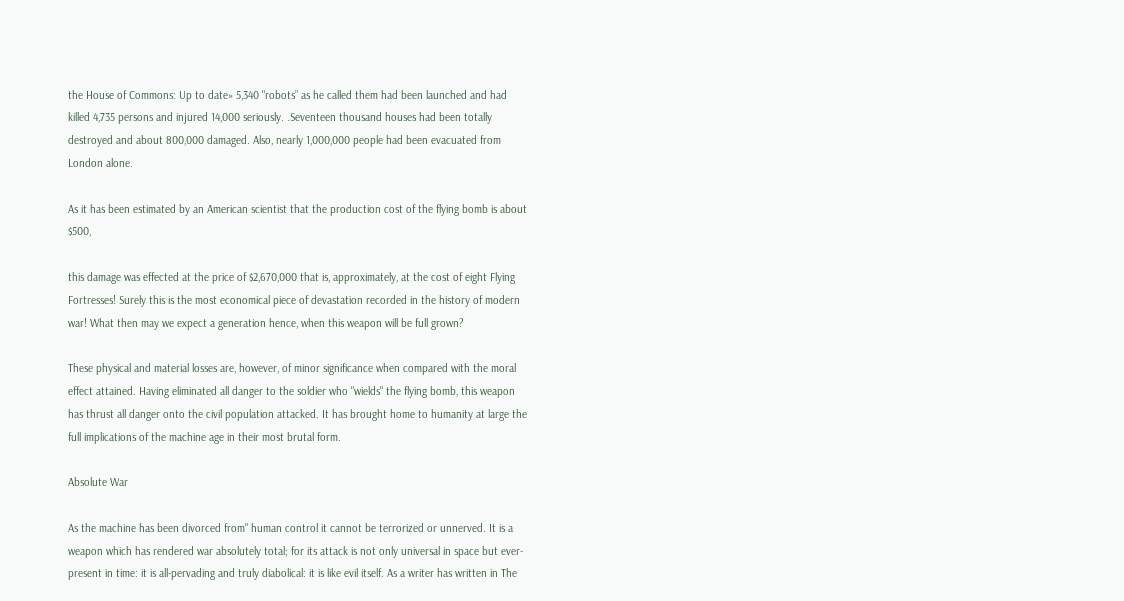the House of Commons: Up to date» 5,340 "robots” as he called them had been launched and had killed 4,735 persons and injured 14,000 seriously. .Seventeen thousand houses had been totally destroyed and about 800,000 damaged. Also, nearly 1,000,000 people had been evacuated from London alone.

As it has been estimated by an American scientist that the production cost of the flying bomb is about $500,

this damage was effected at the price of $2,670,000 that is, approximately, at the cost of eight Flying Fortresses! Surely this is the most economical piece of devastation recorded in the history of modern war! What then may we expect a generation hence, when this weapon will be full grown?

These physical and material losses are, however, of minor significance when compared with the moral effect attained. Having eliminated all danger to the soldier who "wields" the flying bomb, this weapon has thrust all danger onto the civil population attacked. It has brought home to humanity at large the full implications of the machine age in their most brutal form.

Absolute War

As the machine has been divorced from" human control it cannot be terrorized or unnerved. It is a weapon which has rendered war absolutely total; for its attack is not only universal in space but ever-present in time: it is all-pervading and truly diabolical: it is like evil itself. As a writer has written in The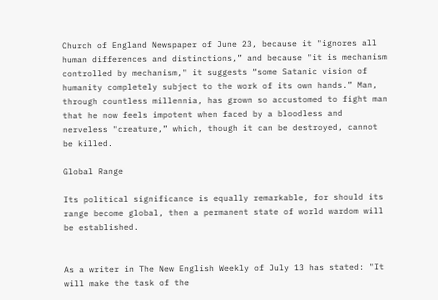Church of England Newspaper of June 23, because it "ignores all human differences and distinctions,” and because "it is mechanism controlled by mechanism," it suggests “some Satanic vision of humanity completely subject to the work of its own hands.” Man, through countless millennia, has grown so accustomed to fight man that he now feels impotent when faced by a bloodless and nerveless "creature,” which, though it can be destroyed, cannot be killed.

Global Range

Its political significance is equally remarkable, for should its range become global, then a permanent state of world wardom will be established.


As a writer in The New English Weekly of July 13 has stated: "It will make the task of the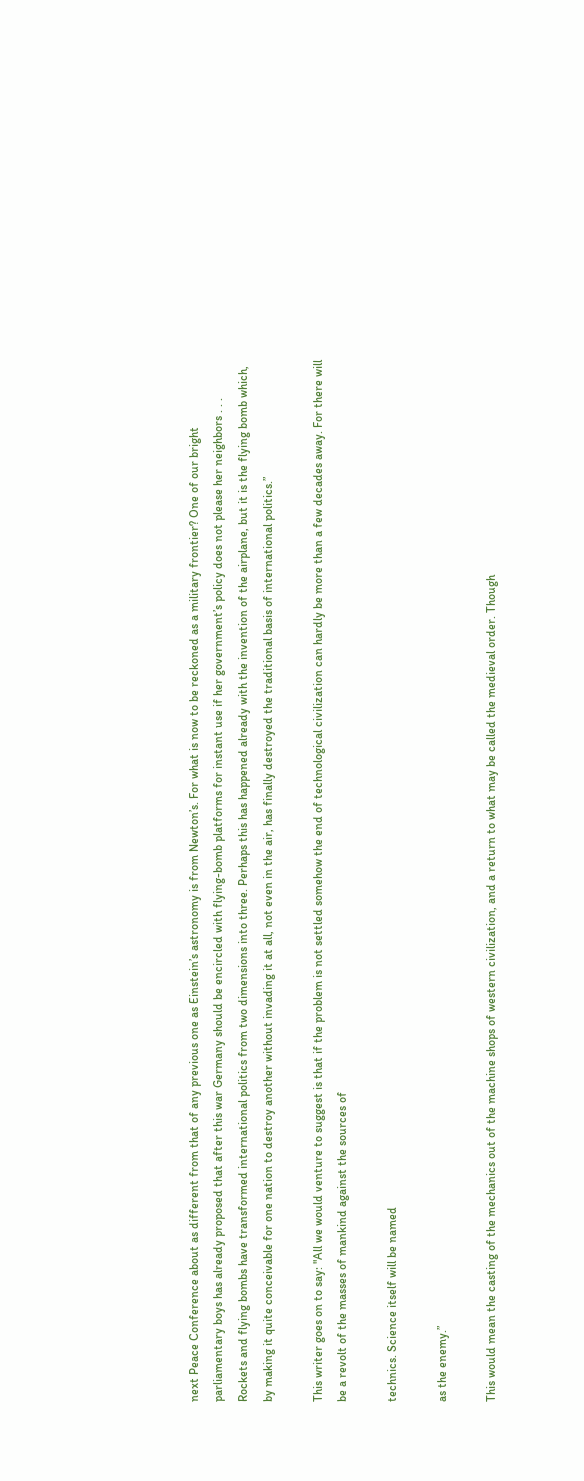next Peace Conference about as different from that of any previous one as Einstein’s astronomy is from Newton’s. For what is now to be reckoned as a military frontier? One of our bright parliamentary boys has already proposed that after this war Germany should be encircled with flying-bomb platforms for instant use if her government’s policy does not please her neighbors . . . Rockets and flying bombs have transformed international politics from two dimensions into three. Perhaps this has happened already with the invention of the airplane, but it is the flying bomb which, by making it quite conceivable for one nation to destroy another without invading it at all, not even in the air, has finally destroyed the traditional basis of international politics.”

This writer goes on to say: "All we would venture to suggest is that if the problem is not settled somehow the end of technological civilization can hardly be more than a few decades away. For there will be a revolt of the masses of mankind against the sources of

technics. Science itself will be named

as the enemy.”

This would mean the casting of the mechanics out of the machine shops of western civilization, and a return to what may be called the medieval order. Though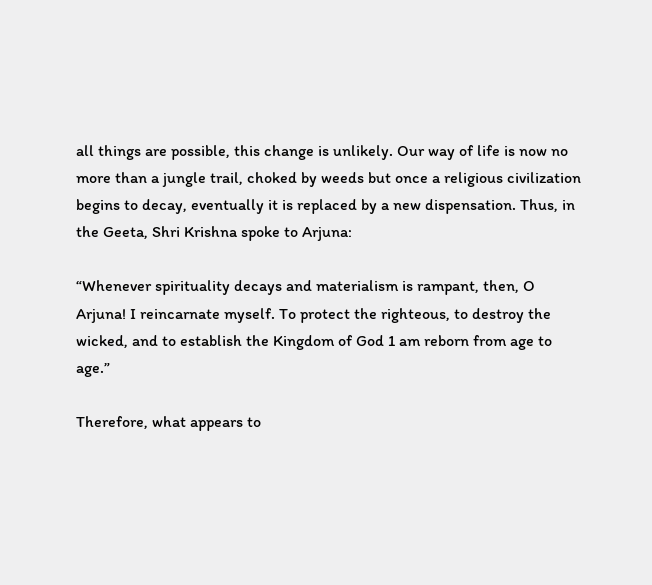all things are possible, this change is unlikely. Our way of life is now no more than a jungle trail, choked by weeds but once a religious civilization begins to decay, eventually it is replaced by a new dispensation. Thus, in the Geeta, Shri Krishna spoke to Arjuna:

“Whenever spirituality decays and materialism is rampant, then, O Arjuna! I reincarnate myself. To protect the righteous, to destroy the wicked, and to establish the Kingdom of God 1 am reborn from age to age.”

Therefore, what appears to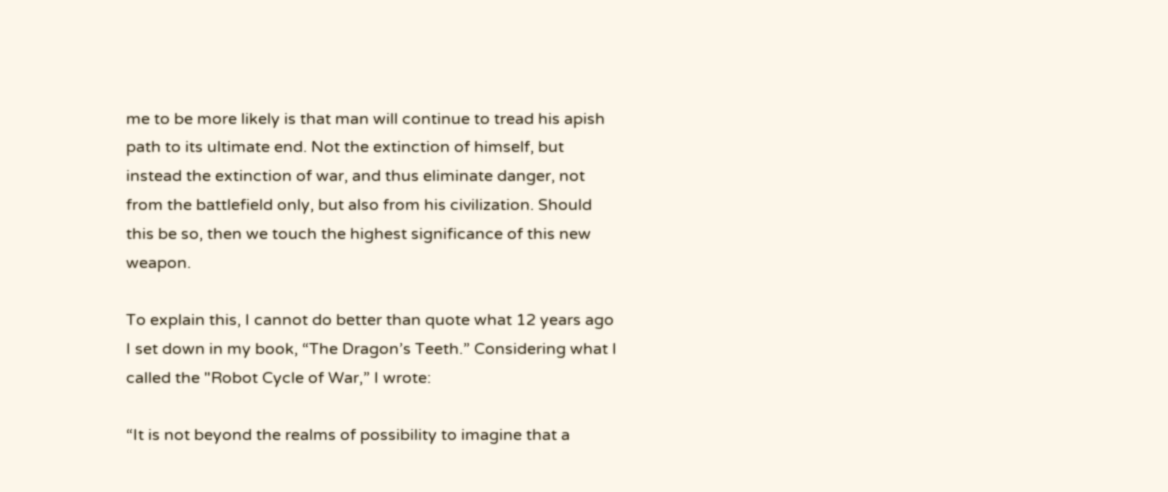me to be more likely is that man will continue to tread his apish path to its ultimate end. Not the extinction of himself, but instead the extinction of war, and thus eliminate danger, not from the battlefield only, but also from his civilization. Should this be so, then we touch the highest significance of this new weapon.

To explain this, I cannot do better than quote what 12 years ago I set down in my book, “The Dragon’s Teeth.” Considering what I called the "Robot Cycle of War,” I wrote:

“It is not beyond the realms of possibility to imagine that a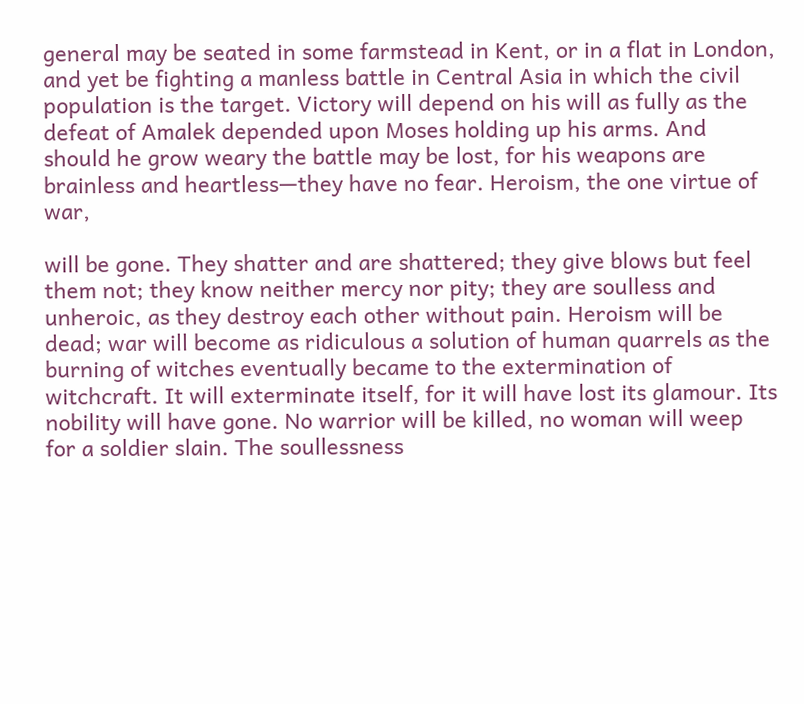general may be seated in some farmstead in Kent, or in a flat in London, and yet be fighting a manless battle in Central Asia in which the civil population is the target. Victory will depend on his will as fully as the defeat of Amalek depended upon Moses holding up his arms. And should he grow weary the battle may be lost, for his weapons are brainless and heartless—they have no fear. Heroism, the one virtue of war,

will be gone. They shatter and are shattered; they give blows but feel them not; they know neither mercy nor pity; they are soulless and unheroic, as they destroy each other without pain. Heroism will be dead; war will become as ridiculous a solution of human quarrels as the burning of witches eventually became to the extermination of witchcraft. It will exterminate itself, for it will have lost its glamour. Its nobility will have gone. No warrior will be killed, no woman will weep for a soldier slain. The soullessness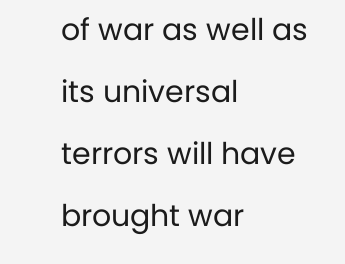of war as well as its universal terrors will have brought war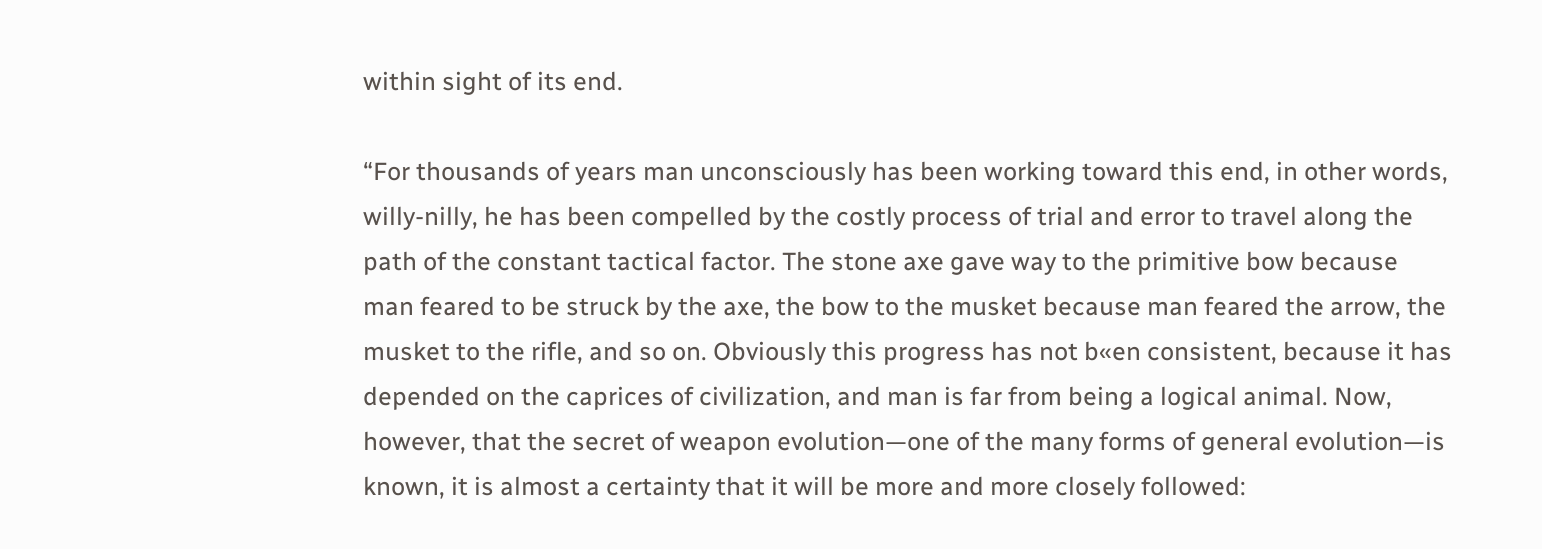within sight of its end.

“For thousands of years man unconsciously has been working toward this end, in other words, willy-nilly, he has been compelled by the costly process of trial and error to travel along the path of the constant tactical factor. The stone axe gave way to the primitive bow because man feared to be struck by the axe, the bow to the musket because man feared the arrow, the musket to the rifle, and so on. Obviously this progress has not b«en consistent, because it has depended on the caprices of civilization, and man is far from being a logical animal. Now, however, that the secret of weapon evolution—one of the many forms of general evolution—is known, it is almost a certainty that it will be more and more closely followed: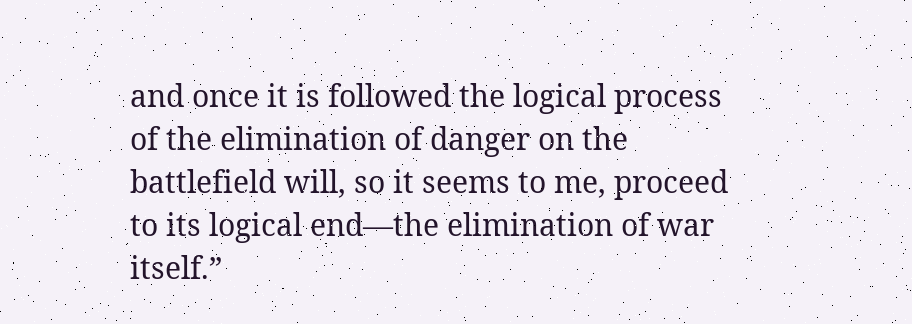and once it is followed the logical process of the elimination of danger on the battlefield will, so it seems to me, proceed to its logical end—the elimination of war itself.”